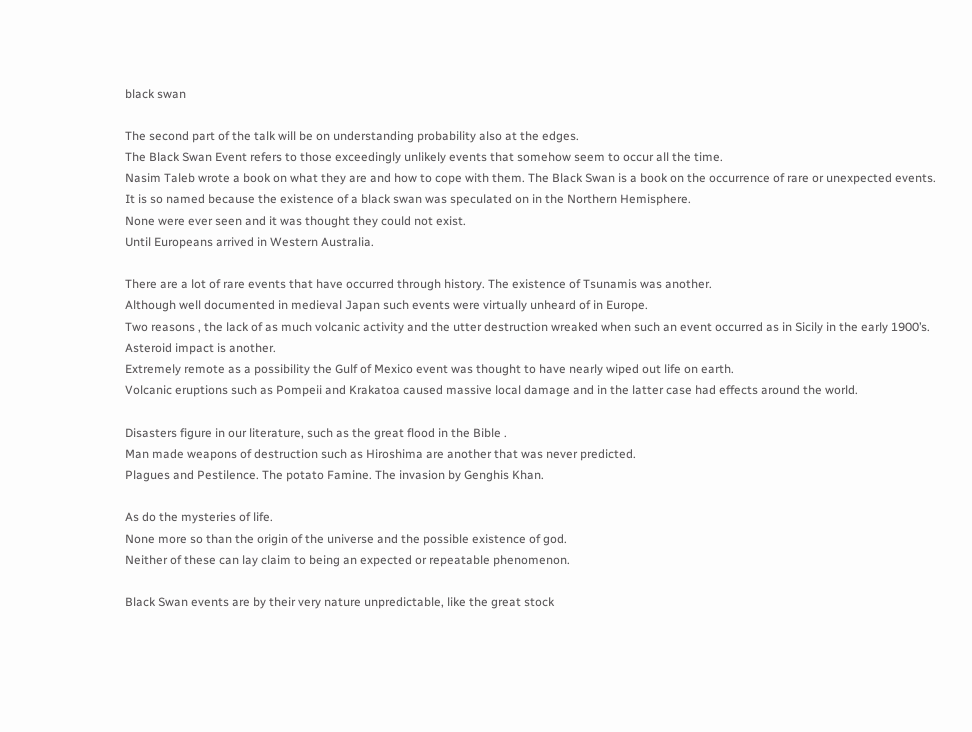black swan

The second part of the talk will be on understanding probability also at the edges.
The Black Swan Event refers to those exceedingly unlikely events that somehow seem to occur all the time.
Nasim Taleb wrote a book on what they are and how to cope with them. The Black Swan is a book on the occurrence of rare or unexpected events.
It is so named because the existence of a black swan was speculated on in the Northern Hemisphere.
None were ever seen and it was thought they could not exist.
Until Europeans arrived in Western Australia.

There are a lot of rare events that have occurred through history. The existence of Tsunamis was another.
Although well documented in medieval Japan such events were virtually unheard of in Europe.
Two reasons , the lack of as much volcanic activity and the utter destruction wreaked when such an event occurred as in Sicily in the early 1900’s.
Asteroid impact is another.
Extremely remote as a possibility the Gulf of Mexico event was thought to have nearly wiped out life on earth.
Volcanic eruptions such as Pompeii and Krakatoa caused massive local damage and in the latter case had effects around the world.

Disasters figure in our literature, such as the great flood in the Bible .
Man made weapons of destruction such as Hiroshima are another that was never predicted.
Plagues and Pestilence. The potato Famine. The invasion by Genghis Khan.

As do the mysteries of life.
None more so than the origin of the universe and the possible existence of god.
Neither of these can lay claim to being an expected or repeatable phenomenon.

Black Swan events are by their very nature unpredictable, like the great stock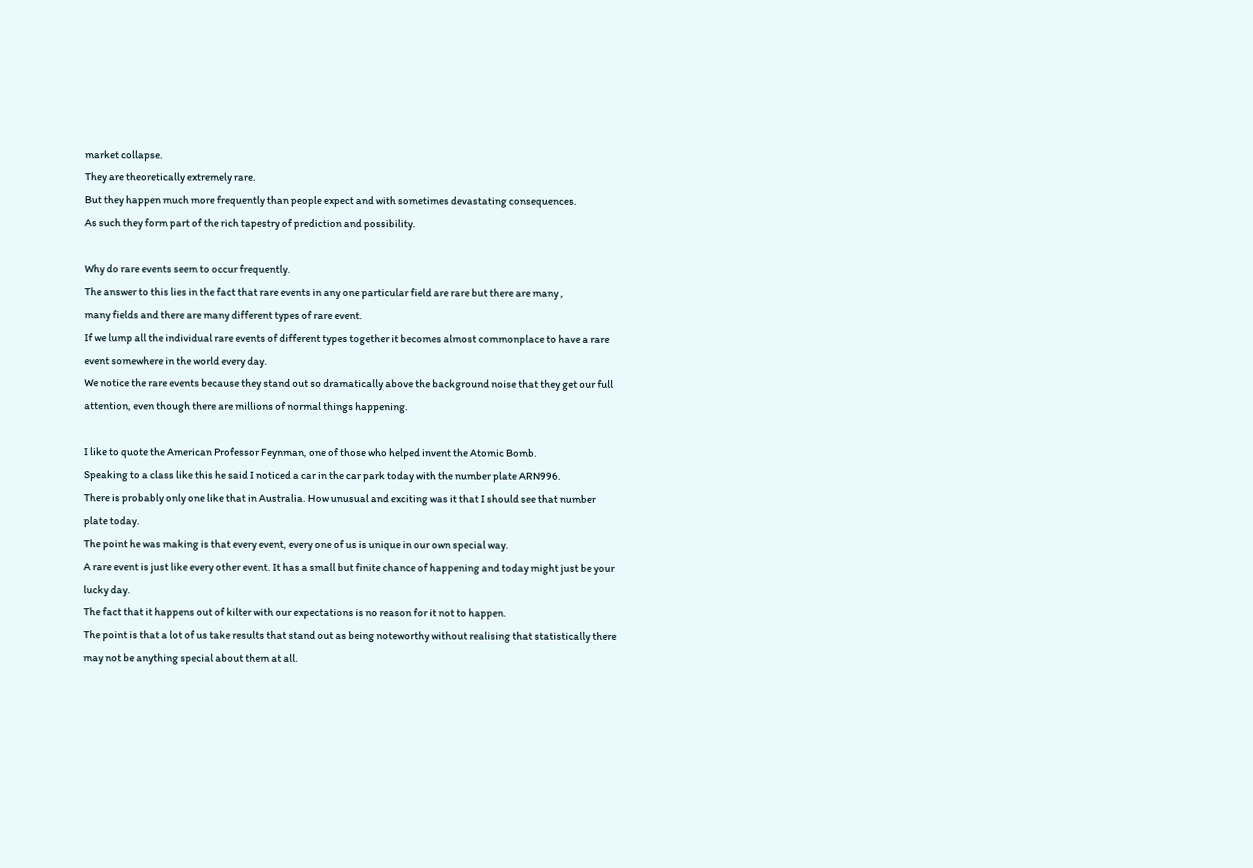market collapse.
They are theoretically extremely rare.
But they happen much more frequently than people expect and with sometimes devastating consequences.
As such they form part of the rich tapestry of prediction and possibility.

Why do rare events seem to occur frequently.
The answer to this lies in the fact that rare events in any one particular field are rare but there are many ,
many fields and there are many different types of rare event.
If we lump all the individual rare events of different types together it becomes almost commonplace to have a rare event somewhere in the world every day.
We notice the rare events because they stand out so dramatically above the background noise that they get our full attention, even though there are millions of normal things happening.

I like to quote the American Professor Feynman, one of those who helped invent the Atomic Bomb.
Speaking to a class like this he said I noticed a car in the car park today with the number plate ARN996.
There is probably only one like that in Australia. How unusual and exciting was it that I should see that number plate today.
The point he was making is that every event, every one of us is unique in our own special way.
A rare event is just like every other event. It has a small but finite chance of happening and today might just be your lucky day.
The fact that it happens out of kilter with our expectations is no reason for it not to happen.
The point is that a lot of us take results that stand out as being noteworthy without realising that statistically there may not be anything special about them at all.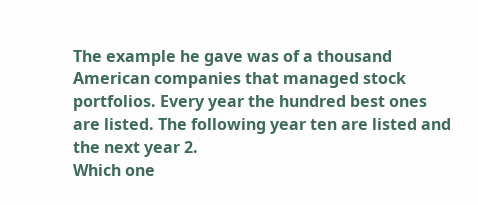The example he gave was of a thousand American companies that managed stock portfolios. Every year the hundred best ones are listed. The following year ten are listed and the next year 2.
Which one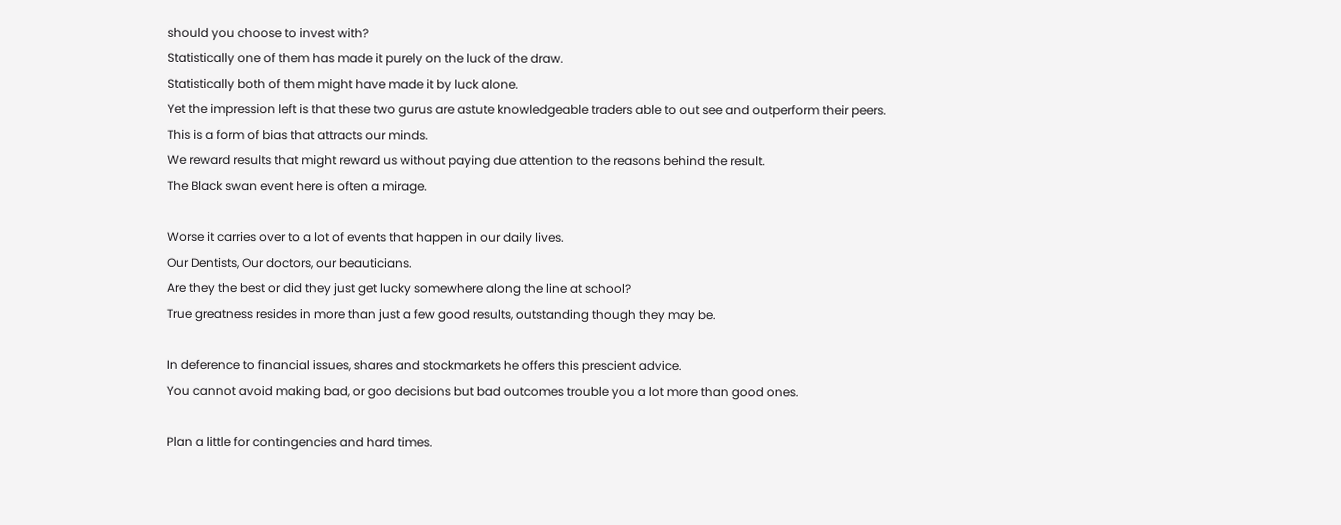should you choose to invest with?
Statistically one of them has made it purely on the luck of the draw.
Statistically both of them might have made it by luck alone.
Yet the impression left is that these two gurus are astute knowledgeable traders able to out see and outperform their peers.
This is a form of bias that attracts our minds.
We reward results that might reward us without paying due attention to the reasons behind the result.
The Black swan event here is often a mirage.

Worse it carries over to a lot of events that happen in our daily lives.
Our Dentists, Our doctors, our beauticians.
Are they the best or did they just get lucky somewhere along the line at school?
True greatness resides in more than just a few good results, outstanding though they may be.

In deference to financial issues, shares and stockmarkets he offers this prescient advice.
You cannot avoid making bad, or goo decisions but bad outcomes trouble you a lot more than good ones.

Plan a little for contingencies and hard times.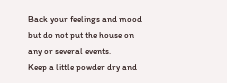Back your feelings and mood but do not put the house on any or several events.
Keep a little powder dry and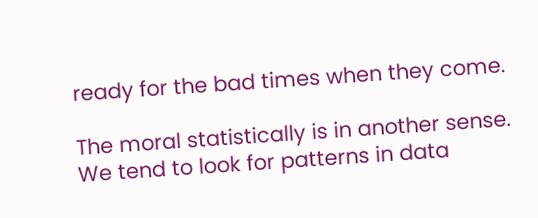ready for the bad times when they come.

The moral statistically is in another sense.
We tend to look for patterns in data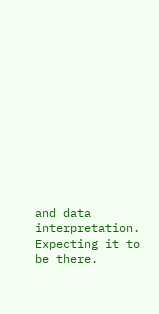and data interpretation.
Expecting it to be there.